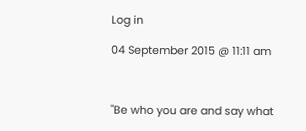Log in

04 September 2015 @ 11:11 am



"Be who you are and say what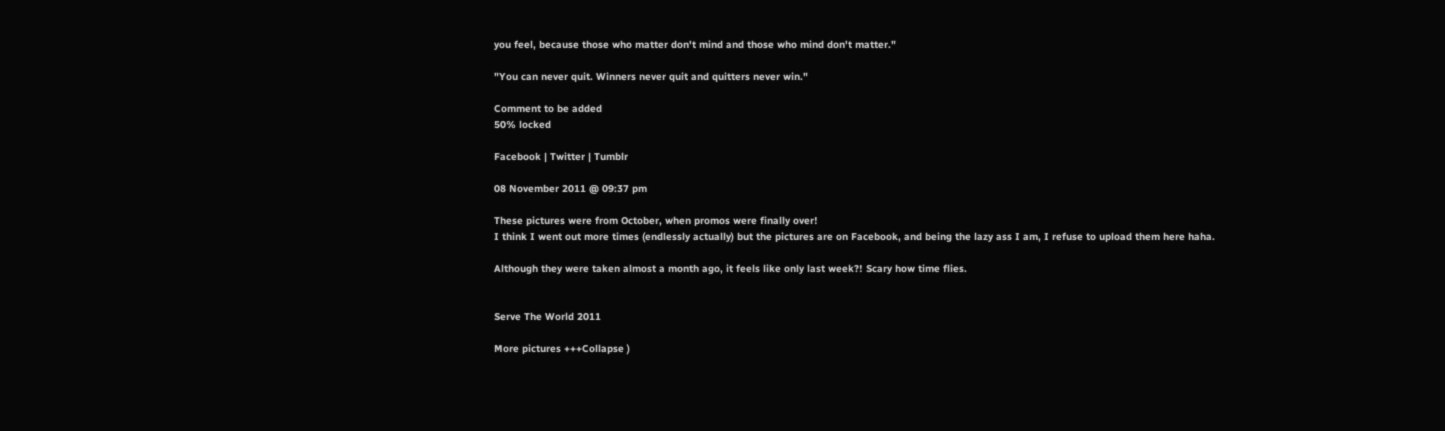you feel, because those who matter don't mind and those who mind don't matter."

"You can never quit. Winners never quit and quitters never win."

Comment to be added
50% locked

Facebook | Twitter | Tumblr

08 November 2011 @ 09:37 pm

These pictures were from October, when promos were finally over!
I think I went out more times (endlessly actually) but the pictures are on Facebook, and being the lazy ass I am, I refuse to upload them here haha.

Although they were taken almost a month ago, it feels like only last week?! Scary how time flies.


Serve The World 2011

More pictures +++Collapse )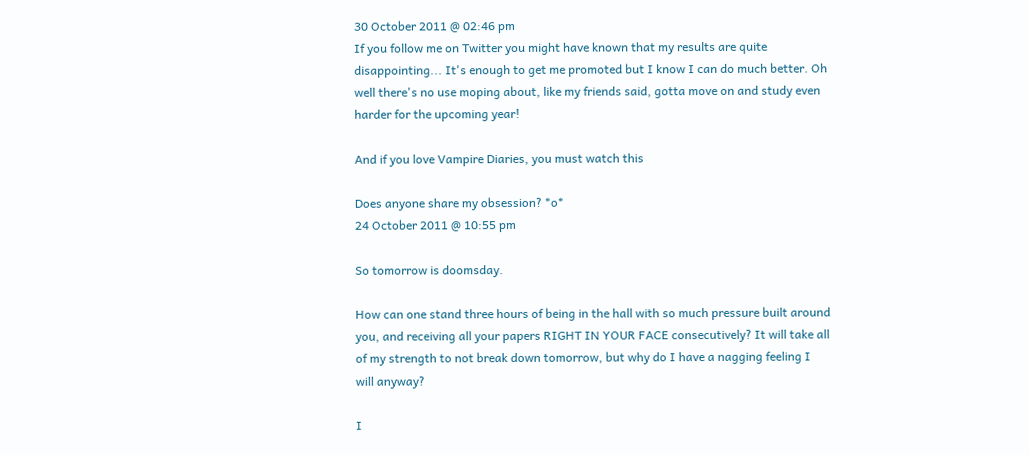30 October 2011 @ 02:46 pm
If you follow me on Twitter you might have known that my results are quite disappointing... It's enough to get me promoted but I know I can do much better. Oh well there's no use moping about, like my friends said, gotta move on and study even harder for the upcoming year!

And if you love Vampire Diaries, you must watch this

Does anyone share my obsession? *o*
24 October 2011 @ 10:55 pm

So tomorrow is doomsday.

How can one stand three hours of being in the hall with so much pressure built around you, and receiving all your papers RIGHT IN YOUR FACE consecutively? It will take all of my strength to not break down tomorrow, but why do I have a nagging feeling I will anyway?

I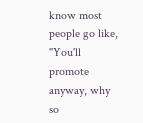know most people go like, "You'll promote anyway, why so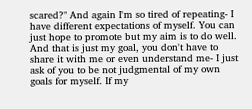scared?" And again I'm so tired of repeating- I have different expectations of myself. You can just hope to promote but my aim is to do well. And that is just my goal, you don't have to share it with me or even understand me- I just ask of you to be not judgmental of my own goals for myself. If my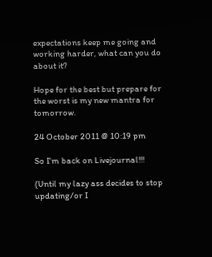expectations keep me going and working harder, what can you do about it?

Hope for the best but prepare for the worst is my new mantra for tomorrow.

24 October 2011 @ 10:19 pm

So I'm back on Livejournal!!!

(Until my lazy ass decides to stop updating/or I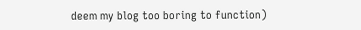deem my blog too boring to function)